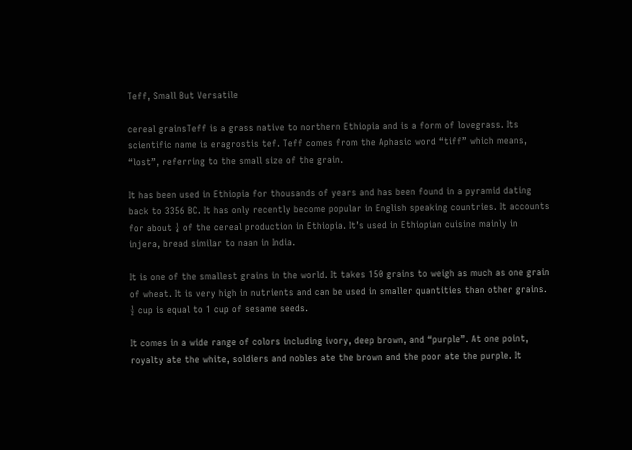Teff, Small But Versatile

cereal grainsTeff is a grass native to northern Ethiopia and is a form of lovegrass. Its scientific name is eragrostis tef. Teff comes from the Aphasic word “tiff” which means, “lost”, referring to the small size of the grain.

It has been used in Ethiopia for thousands of years and has been found in a pyramid dating back to 3356 BC. It has only recently become popular in English speaking countries. It accounts for about ¼ of the cereal production in Ethiopia. It’s used in Ethiopian cuisine mainly in injera, bread similar to naan in India.

It is one of the smallest grains in the world. It takes 150 grains to weigh as much as one grain of wheat. It is very high in nutrients and can be used in smaller quantities than other grains. ½ cup is equal to 1 cup of sesame seeds.

It comes in a wide range of colors including ivory, deep brown, and “purple”. At one point, royalty ate the white, soldiers and nobles ate the brown and the poor ate the purple. It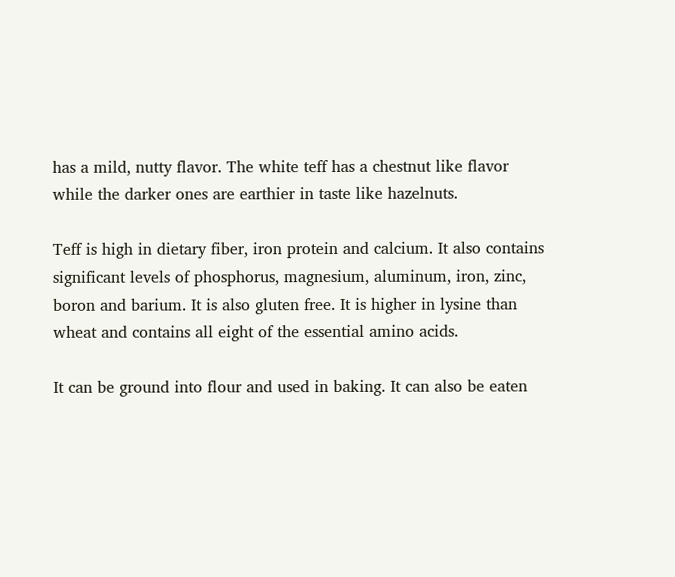has a mild, nutty flavor. The white teff has a chestnut like flavor while the darker ones are earthier in taste like hazelnuts.

Teff is high in dietary fiber, iron protein and calcium. It also contains significant levels of phosphorus, magnesium, aluminum, iron, zinc, boron and barium. It is also gluten free. It is higher in lysine than wheat and contains all eight of the essential amino acids.

It can be ground into flour and used in baking. It can also be eaten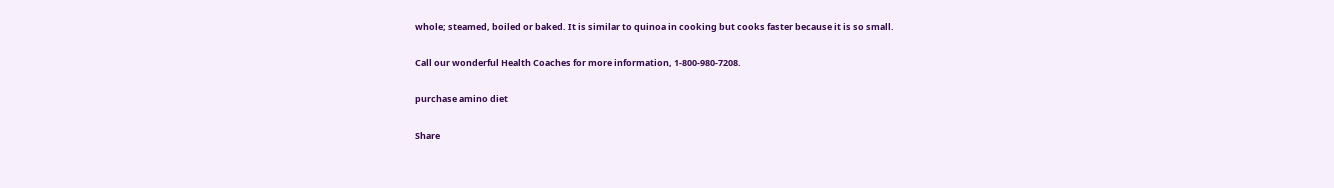whole; steamed, boiled or baked. It is similar to quinoa in cooking but cooks faster because it is so small.

Call our wonderful Health Coaches for more information, 1-800-980-7208.

purchase amino diet

Share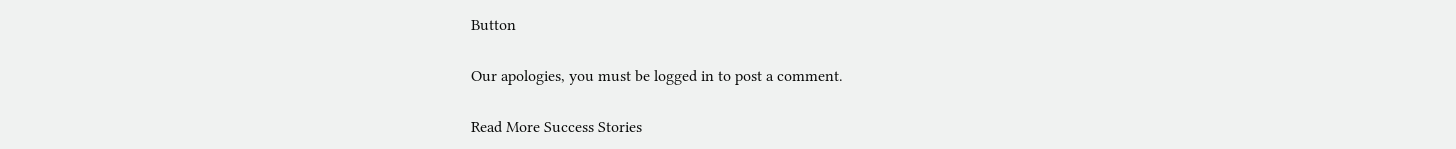Button

Our apologies, you must be logged in to post a comment.

Read More Success Stories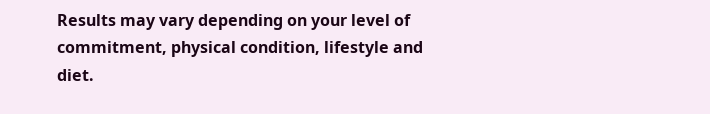Results may vary depending on your level of commitment, physical condition, lifestyle and diet.